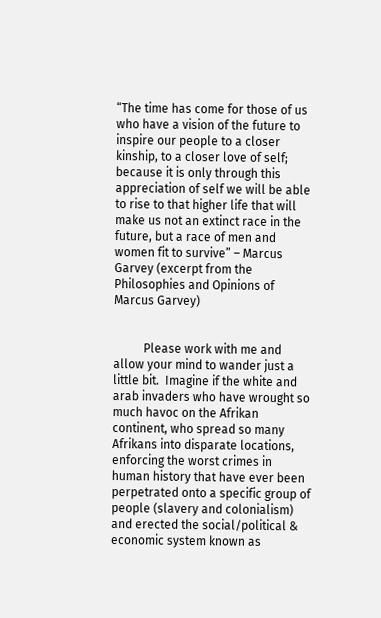“The time has come for those of us who have a vision of the future to inspire our people to a closer kinship, to a closer love of self; because it is only through this appreciation of self we will be able to rise to that higher life that will make us not an extinct race in the future, but a race of men and women fit to survive” – Marcus Garvey (excerpt from the Philosophies and Opinions of Marcus Garvey)


          Please work with me and allow your mind to wander just a little bit.  Imagine if the white and arab invaders who have wrought so much havoc on the Afrikan continent, who spread so many Afrikans into disparate locations, enforcing the worst crimes in human history that have ever been perpetrated onto a specific group of people (slavery and colonialism) and erected the social/political & economic system known as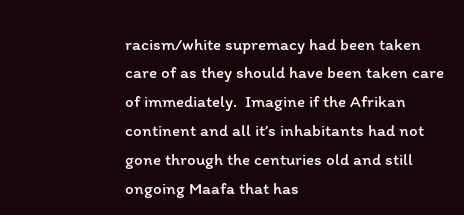racism/white supremacy had been taken care of as they should have been taken care of immediately.  Imagine if the Afrikan continent and all it’s inhabitants had not gone through the centuries old and still ongoing Maafa that has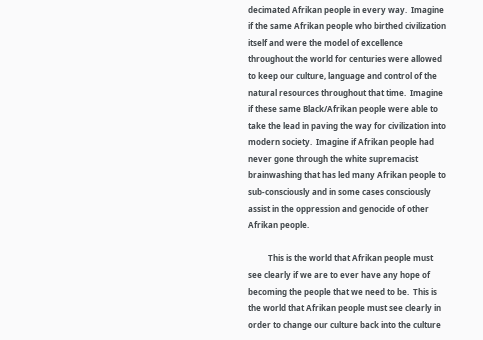decimated Afrikan people in every way.  Imagine if the same Afrikan people who birthed civilization itself and were the model of excellence throughout the world for centuries were allowed to keep our culture, language and control of the natural resources throughout that time.  Imagine if these same Black/Afrikan people were able to take the lead in paving the way for civilization into modern society.  Imagine if Afrikan people had never gone through the white supremacist brainwashing that has led many Afrikan people to sub-consciously and in some cases consciously assist in the oppression and genocide of other Afrikan people.

          This is the world that Afrikan people must see clearly if we are to ever have any hope of becoming the people that we need to be.  This is the world that Afrikan people must see clearly in order to change our culture back into the culture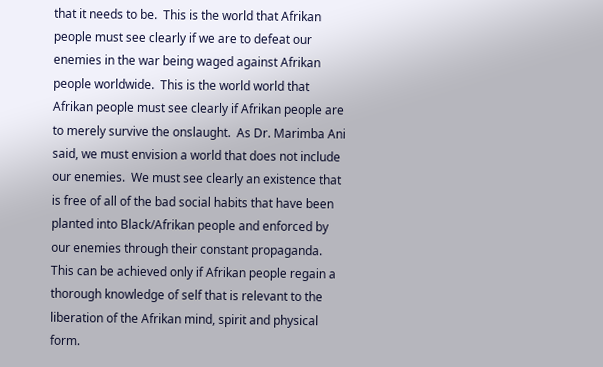that it needs to be.  This is the world that Afrikan people must see clearly if we are to defeat our enemies in the war being waged against Afrikan people worldwide.  This is the world world that Afrikan people must see clearly if Afrikan people are to merely survive the onslaught.  As Dr. Marimba Ani said, we must envision a world that does not include our enemies.  We must see clearly an existence that is free of all of the bad social habits that have been planted into Black/Afrikan people and enforced by our enemies through their constant propaganda.  This can be achieved only if Afrikan people regain a thorough knowledge of self that is relevant to the liberation of the Afrikan mind, spirit and physical form.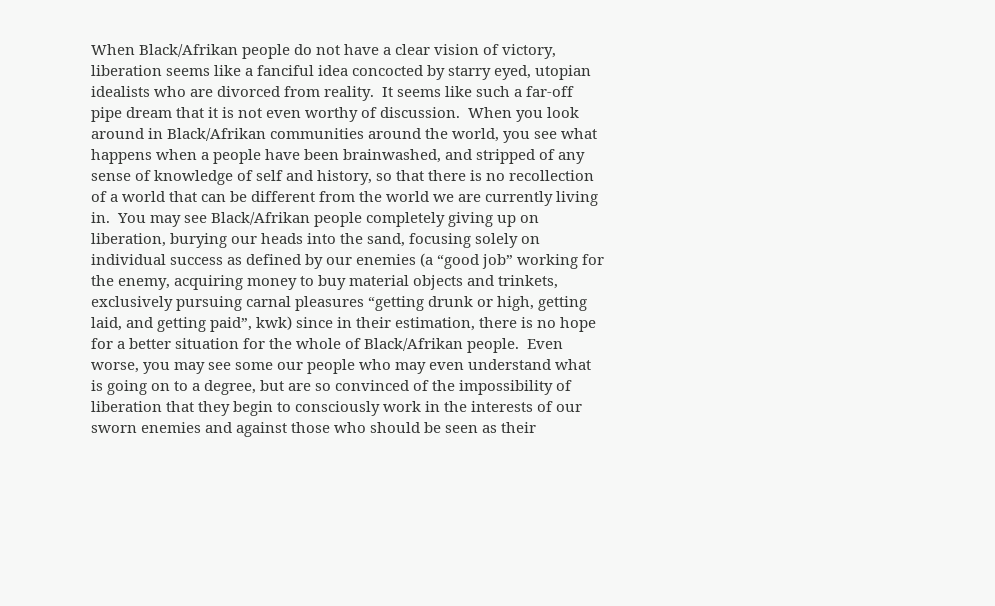When Black/Afrikan people do not have a clear vision of victory, liberation seems like a fanciful idea concocted by starry eyed, utopian idealists who are divorced from reality.  It seems like such a far-off pipe dream that it is not even worthy of discussion.  When you look around in Black/Afrikan communities around the world, you see what happens when a people have been brainwashed, and stripped of any sense of knowledge of self and history, so that there is no recollection of a world that can be different from the world we are currently living in.  You may see Black/Afrikan people completely giving up on liberation, burying our heads into the sand, focusing solely on individual success as defined by our enemies (a “good job” working for the enemy, acquiring money to buy material objects and trinkets, exclusively pursuing carnal pleasures “getting drunk or high, getting laid, and getting paid”, kwk) since in their estimation, there is no hope for a better situation for the whole of Black/Afrikan people.  Even worse, you may see some our people who may even understand what is going on to a degree, but are so convinced of the impossibility of liberation that they begin to consciously work in the interests of our sworn enemies and against those who should be seen as their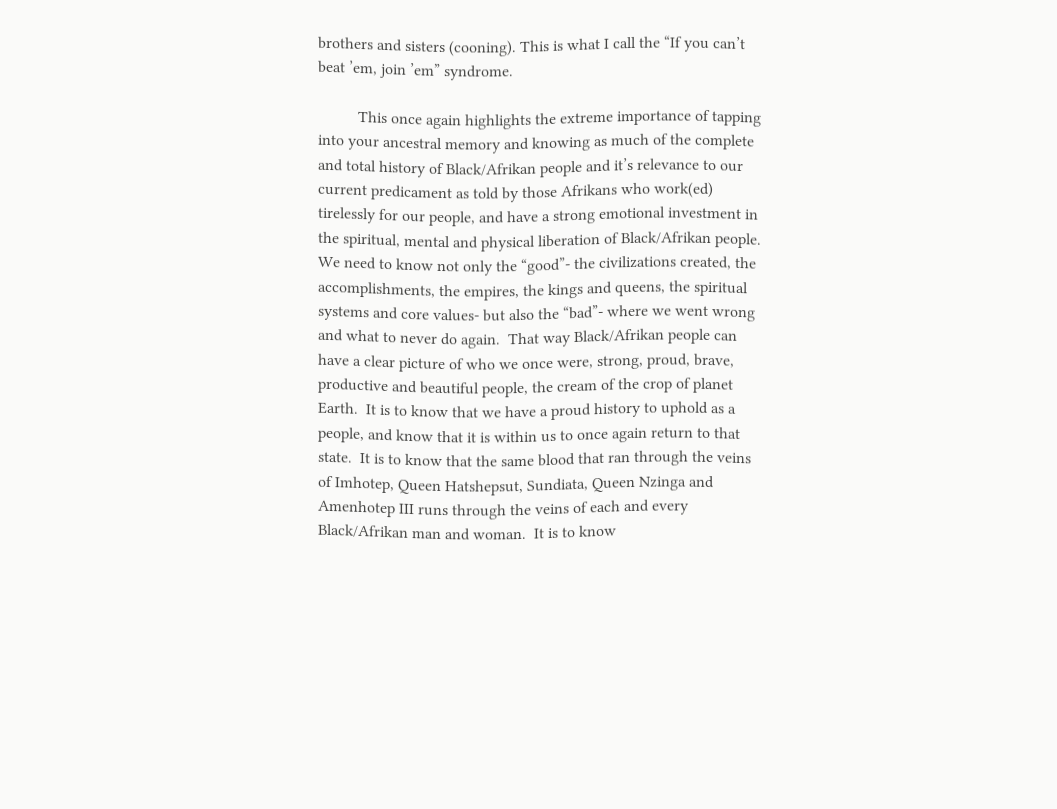brothers and sisters (cooning). This is what I call the “If you can’t beat ’em, join ’em” syndrome.

          This once again highlights the extreme importance of tapping into your ancestral memory and knowing as much of the complete and total history of Black/Afrikan people and it’s relevance to our current predicament as told by those Afrikans who work(ed) tirelessly for our people, and have a strong emotional investment in the spiritual, mental and physical liberation of Black/Afrikan people.  We need to know not only the “good”- the civilizations created, the accomplishments, the empires, the kings and queens, the spiritual systems and core values- but also the “bad”- where we went wrong and what to never do again.  That way Black/Afrikan people can have a clear picture of who we once were, strong, proud, brave, productive and beautiful people, the cream of the crop of planet Earth.  It is to know that we have a proud history to uphold as a people, and know that it is within us to once again return to that state.  It is to know that the same blood that ran through the veins of Imhotep, Queen Hatshepsut, Sundiata, Queen Nzinga and Amenhotep III runs through the veins of each and every Black/Afrikan man and woman.  It is to know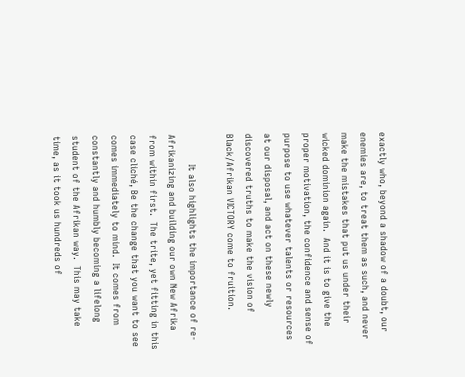exactly who, beyond a shadow of a doubt, our enemies are, to treat them as such, and never make the mistakes that put us under their wicked dominion again.  And it is to give the proper motivation, the confidence and sense of purpose to use whatever talents or resources at our disposal, and act on these newly discovered truths to make the vision of Black/Afrikan VICTORY come to fruition.

          It also highlights the importance of re-Afrikanizing and building our own New Afrika from within first.  The trite, yet fitting in this case cliché, Be the change that you want to see comes immediately to mind.  It comes from constantly and humbly becoming a lifelong student of the Afrikan way.  This may take time, as it took us hundreds of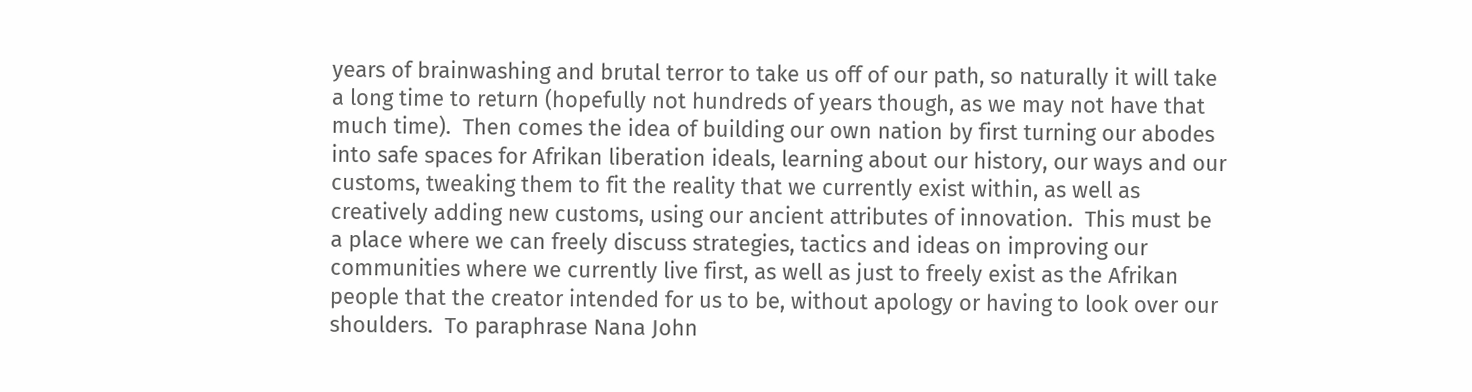years of brainwashing and brutal terror to take us off of our path, so naturally it will take a long time to return (hopefully not hundreds of years though, as we may not have that much time).  Then comes the idea of building our own nation by first turning our abodes into safe spaces for Afrikan liberation ideals, learning about our history, our ways and our customs, tweaking them to fit the reality that we currently exist within, as well as creatively adding new customs, using our ancient attributes of innovation.  This must be a place where we can freely discuss strategies, tactics and ideas on improving our communities where we currently live first, as well as just to freely exist as the Afrikan people that the creator intended for us to be, without apology or having to look over our shoulders.  To paraphrase Nana John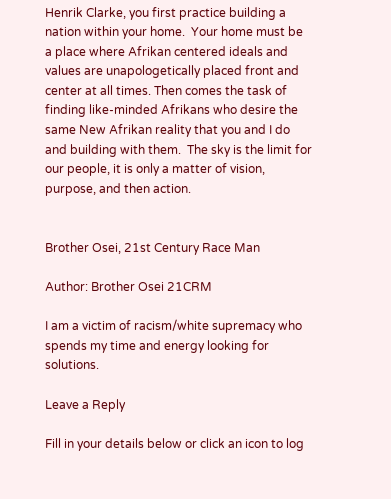Henrik Clarke, you first practice building a nation within your home.  Your home must be a place where Afrikan centered ideals and values are unapologetically placed front and center at all times. Then comes the task of finding like-minded Afrikans who desire the same New Afrikan reality that you and I do and building with them.  The sky is the limit for our people, it is only a matter of vision, purpose, and then action.


Brother Osei, 21st Century Race Man

Author: Brother Osei 21CRM

I am a victim of racism/white supremacy who spends my time and energy looking for solutions.

Leave a Reply

Fill in your details below or click an icon to log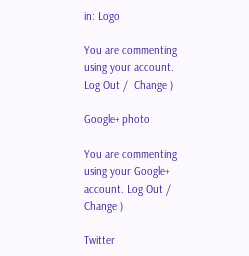in: Logo

You are commenting using your account. Log Out /  Change )

Google+ photo

You are commenting using your Google+ account. Log Out /  Change )

Twitter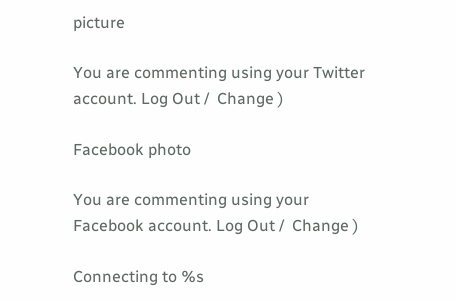picture

You are commenting using your Twitter account. Log Out /  Change )

Facebook photo

You are commenting using your Facebook account. Log Out /  Change )

Connecting to %s